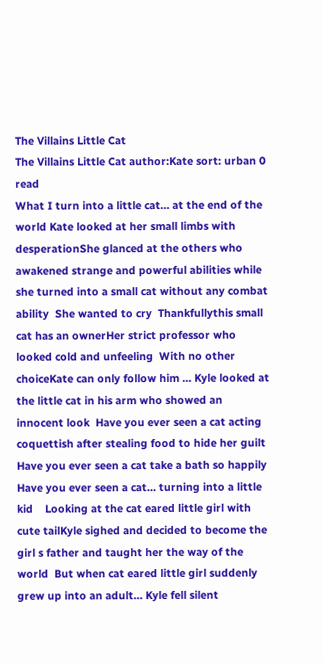The Villains Little Cat
The Villains Little Cat author:Kate sort: urban 0 read
What I turn into a little cat… at the end of the world Kate looked at her small limbs with desperationShe glanced at the others who awakened strange and powerful abilities while she turned into a small cat without any combat ability  She wanted to cry  Thankfullythis small cat has an ownerHer strict professor who looked cold and unfeeling  With no other choiceKate can only follow him … Kyle looked at the little cat in his arm who showed an innocent look  Have you ever seen a cat acting coquettish after stealing food to hide her guilt  Have you ever seen a cat take a bath so happily  Have you ever seen a cat… turning into a little kid    Looking at the cat eared little girl with cute tailKyle sighed and decided to become the girl s father and taught her the way of the world  But when cat eared little girl suddenly grew up into an adult… Kyle fell silent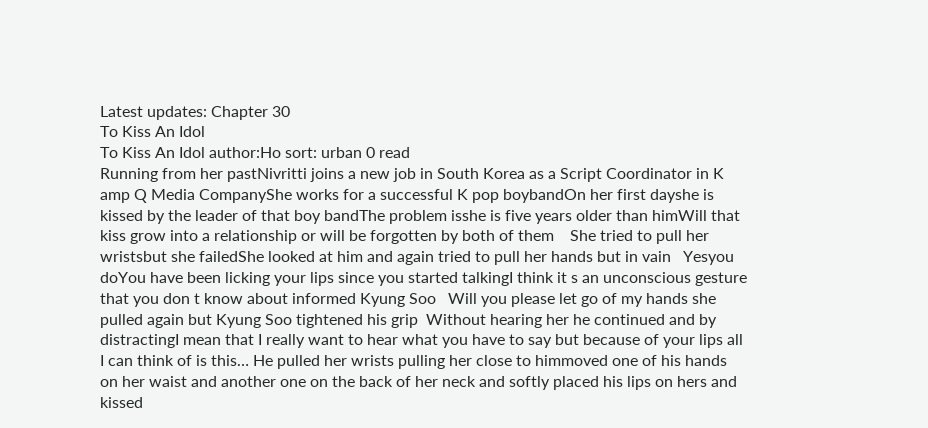Latest updates: Chapter 30
To Kiss An Idol
To Kiss An Idol author:Ho sort: urban 0 read
Running from her pastNivritti joins a new job in South Korea as a Script Coordinator in K amp Q Media CompanyShe works for a successful K pop boybandOn her first dayshe is kissed by the leader of that boy bandThe problem isshe is five years older than himWill that kiss grow into a relationship or will be forgotten by both of them    She tried to pull her wristsbut she failedShe looked at him and again tried to pull her hands but in vain   Yesyou doYou have been licking your lips since you started talkingI think it s an unconscious gesture that you don t know about informed Kyung Soo   Will you please let go of my hands she pulled again but Kyung Soo tightened his grip  Without hearing her he continued and by distractingI mean that I really want to hear what you have to say but because of your lips all I can think of is this… He pulled her wrists pulling her close to himmoved one of his hands on her waist and another one on the back of her neck and softly placed his lips on hers and kissed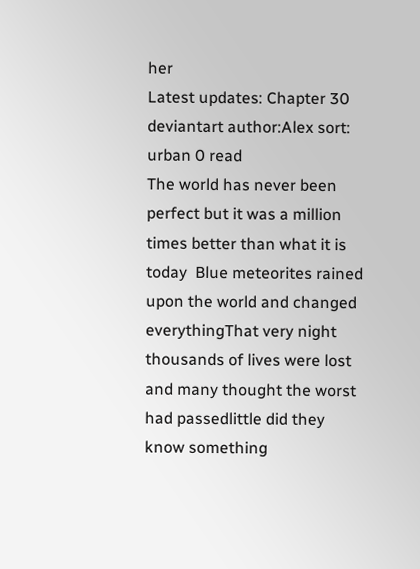her
Latest updates: Chapter 30
deviantart author:Alex sort: urban 0 read
The world has never been perfect but it was a million times better than what it is today  Blue meteorites rained upon the world and changed everythingThat very night thousands of lives were lost and many thought the worst had passedlittle did they know something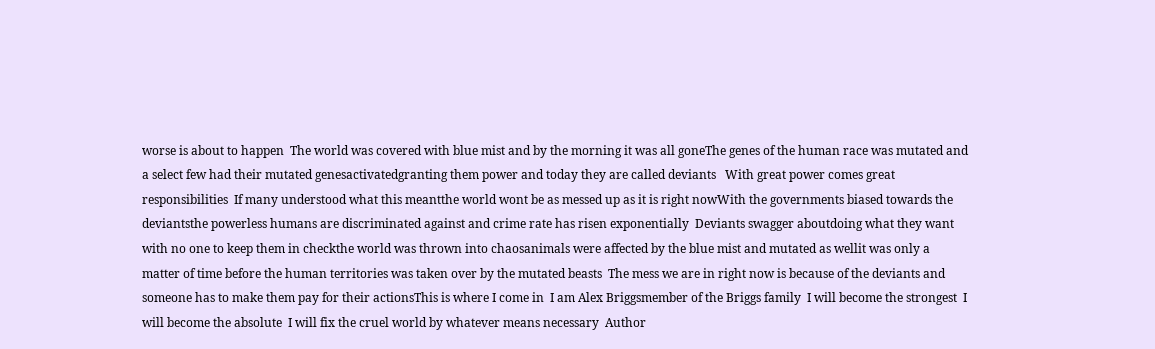worse is about to happen  The world was covered with blue mist and by the morning it was all goneThe genes of the human race was mutated and a select few had their mutated genesactivatedgranting them power and today they are called deviants   With great power comes great responsibilities  If many understood what this meantthe world wont be as messed up as it is right nowWith the governments biased towards the deviantsthe powerless humans are discriminated against and crime rate has risen exponentially  Deviants swagger aboutdoing what they want with no one to keep them in checkthe world was thrown into chaosanimals were affected by the blue mist and mutated as wellit was only a matter of time before the human territories was taken over by the mutated beasts  The mess we are in right now is because of the deviants and someone has to make them pay for their actionsThis is where I come in  I am Alex Briggsmember of the Briggs family  I will become the strongest  I will become the absolute  I will fix the cruel world by whatever means necessary  Author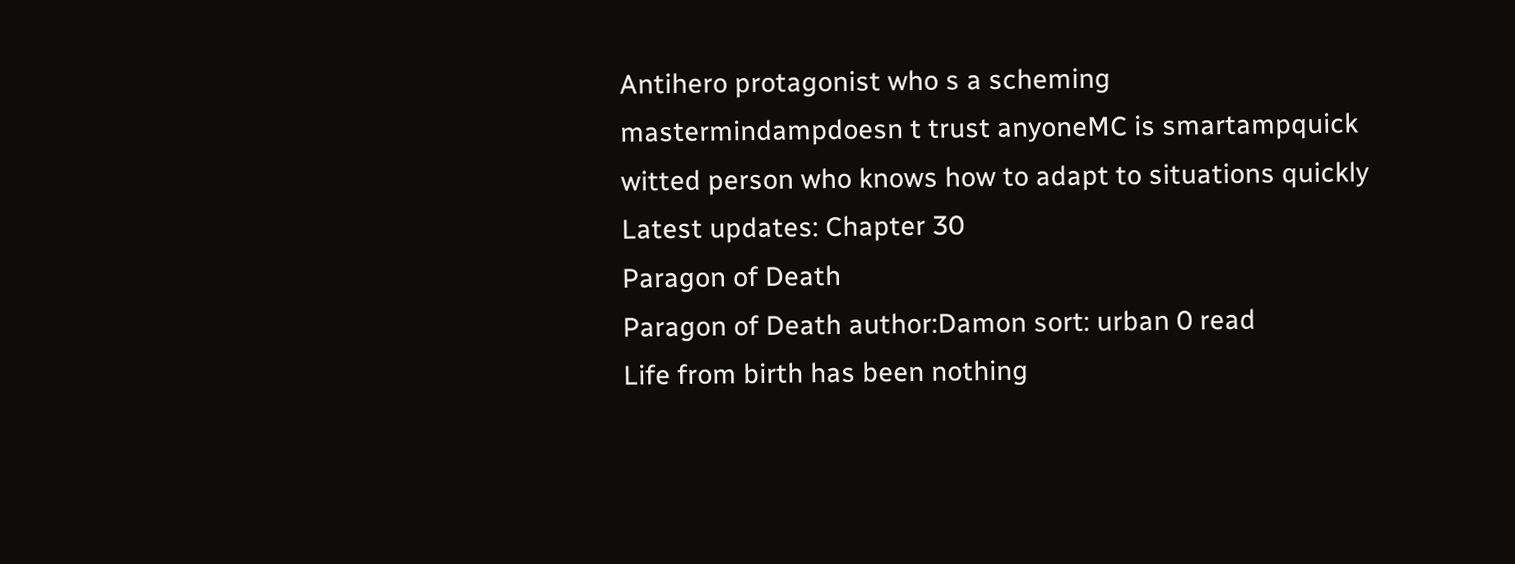Antihero protagonist who s a scheming mastermindampdoesn t trust anyoneMC is smartampquick witted person who knows how to adapt to situations quickly
Latest updates: Chapter 30
Paragon of Death
Paragon of Death author:Damon sort: urban 0 read
Life from birth has been nothing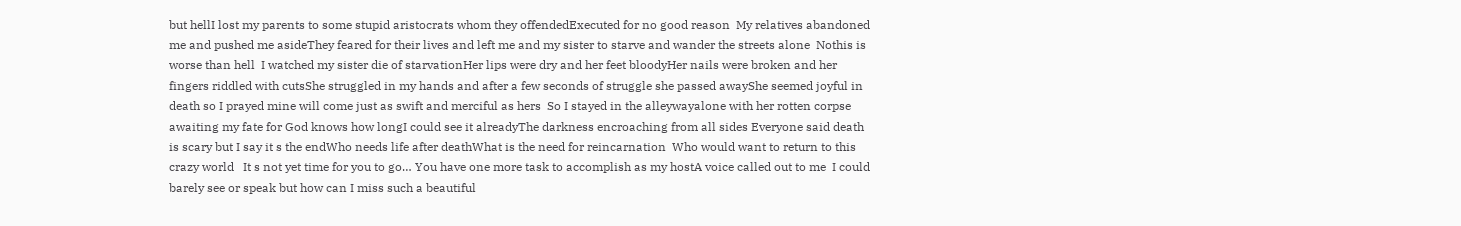but hellI lost my parents to some stupid aristocrats whom they offendedExecuted for no good reason  My relatives abandoned me and pushed me asideThey feared for their lives and left me and my sister to starve and wander the streets alone  Nothis is worse than hell  I watched my sister die of starvationHer lips were dry and her feet bloodyHer nails were broken and her fingers riddled with cutsShe struggled in my hands and after a few seconds of struggle she passed awayShe seemed joyful in death so I prayed mine will come just as swift and merciful as hers  So I stayed in the alleywayalone with her rotten corpse awaiting my fate for God knows how longI could see it alreadyThe darkness encroaching from all sides Everyone said death is scary but I say it s the endWho needs life after deathWhat is the need for reincarnation  Who would want to return to this crazy world   It s not yet time for you to go… You have one more task to accomplish as my hostA voice called out to me  I could barely see or speak but how can I miss such a beautiful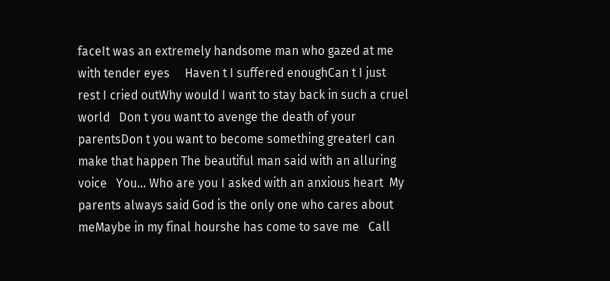faceIt was an extremely handsome man who gazed at me with tender eyes     Haven t I suffered enoughCan t I just rest I cried outWhy would I want to stay back in such a cruel world   Don t you want to avenge the death of your parentsDon t you want to become something greaterI can make that happen The beautiful man said with an alluring voice   You… Who are you I asked with an anxious heart  My parents always said God is the only one who cares about meMaybe in my final hourshe has come to save me   Call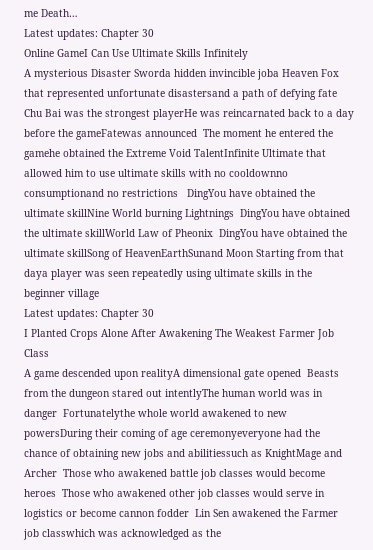me Death…
Latest updates: Chapter 30
Online GameI Can Use Ultimate Skills Infinitely
A mysterious Disaster Sworda hidden invincible joba Heaven Fox that represented unfortunate disastersand a path of defying fate  Chu Bai was the strongest playerHe was reincarnated back to a day before the gameFatewas announced  The moment he entered the gamehe obtained the Extreme Void TalentInfinite Ultimate that allowed him to use ultimate skills with no cooldownno consumptionand no restrictions   DingYou have obtained the ultimate skillNine World burning Lightnings  DingYou have obtained the ultimate skillWorld Law of Pheonix  DingYou have obtained the ultimate skillSong of HeavenEarthSunand Moon Starting from that daya player was seen repeatedly using ultimate skills in the beginner village
Latest updates: Chapter 30
I Planted Crops Alone After Awakening The Weakest Farmer Job Class
A game descended upon realityA dimensional gate opened  Beasts from the dungeon stared out intentlyThe human world was in danger  Fortunatelythe whole world awakened to new powersDuring their coming of age ceremonyeveryone had the chance of obtaining new jobs and abilitiessuch as KnightMage and Archer  Those who awakened battle job classes would become heroes  Those who awakened other job classes would serve in logistics or become cannon fodder  Lin Sen awakened the Farmer job classwhich was acknowledged as the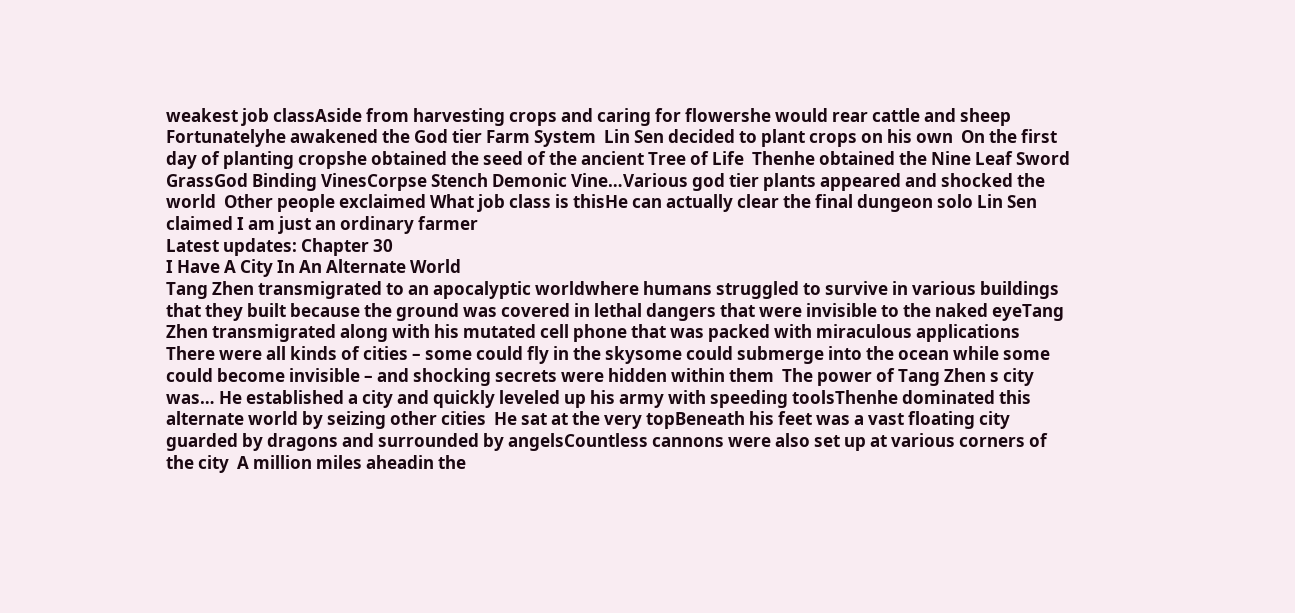weakest job classAside from harvesting crops and caring for flowershe would rear cattle and sheep  Fortunatelyhe awakened the God tier Farm System  Lin Sen decided to plant crops on his own  On the first day of planting cropshe obtained the seed of the ancient Tree of Life  Thenhe obtained the Nine Leaf Sword GrassGod Binding VinesCorpse Stench Demonic Vine…Various god tier plants appeared and shocked the world  Other people exclaimed What job class is thisHe can actually clear the final dungeon solo Lin Sen claimed I am just an ordinary farmer
Latest updates: Chapter 30
I Have A City In An Alternate World
Tang Zhen transmigrated to an apocalyptic worldwhere humans struggled to survive in various buildings that they built because the ground was covered in lethal dangers that were invisible to the naked eyeTang Zhen transmigrated along with his mutated cell phone that was packed with miraculous applications  There were all kinds of cities – some could fly in the skysome could submerge into the ocean while some could become invisible – and shocking secrets were hidden within them  The power of Tang Zhen s city was… He established a city and quickly leveled up his army with speeding toolsThenhe dominated this alternate world by seizing other cities  He sat at the very topBeneath his feet was a vast floating city guarded by dragons and surrounded by angelsCountless cannons were also set up at various corners of the city  A million miles aheadin the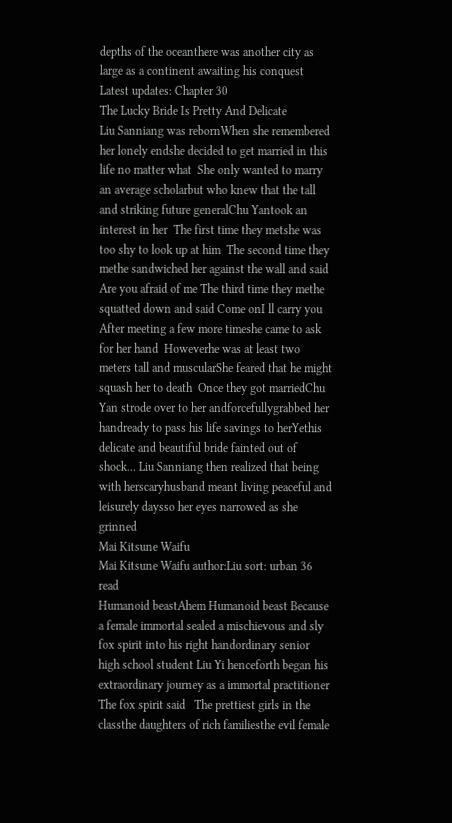depths of the oceanthere was another city as large as a continent awaiting his conquest
Latest updates: Chapter 30
The Lucky Bride Is Pretty And Delicate
Liu Sanniang was rebornWhen she remembered her lonely endshe decided to get married in this life no matter what  She only wanted to marry an average scholarbut who knew that the tall and striking future generalChu Yantook an interest in her  The first time they metshe was too shy to look up at him  The second time they methe sandwiched her against the wall and said Are you afraid of me The third time they methe squatted down and said Come onI ll carry you   After meeting a few more timeshe came to ask for her hand  Howeverhe was at least two meters tall and muscularShe feared that he might squash her to death  Once they got marriedChu Yan strode over to her andforcefullygrabbed her handready to pass his life savings to herYethis delicate and beautiful bride fainted out of shock… Liu Sanniang then realized that being with herscaryhusband meant living peaceful and leisurely daysso her eyes narrowed as she grinned
Mai Kitsune Waifu
Mai Kitsune Waifu author:Liu sort: urban 36 read
Humanoid beastAhem Humanoid beast Because a female immortal sealed a mischievous and sly fox spirit into his right handordinary senior high school student Liu Yi henceforth began his extraordinary journey as a immortal practitioner  The fox spirit said   The prettiest girls in the classthe daughters of rich familiesthe evil female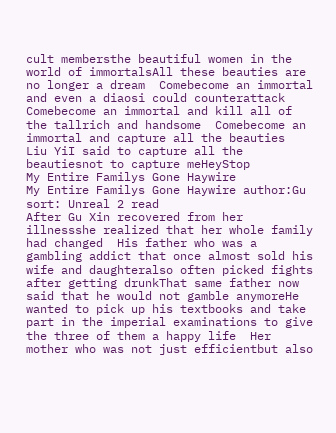cult membersthe beautiful women in the world of immortalsAll these beauties are no longer a dream  Comebecome an immortal and even a diaosi could counterattack  Comebecome an immortal and kill all of the tallrich and handsome  Comebecome an immortal and capture all the beauties  Liu YiI said to capture all the beautiesnot to capture meHeyStop
My Entire Familys Gone Haywire
My Entire Familys Gone Haywire author:Gu sort: Unreal 2 read
After Gu Xin recovered from her illnessshe realized that her whole family had changed  His father who was a gambling addict that once almost sold his wife and daughteralso often picked fights after getting drunkThat same father now said that he would not gamble anymoreHe wanted to pick up his textbooks and take part in the imperial examinations to give the three of them a happy life  Her mother who was not just efficientbut also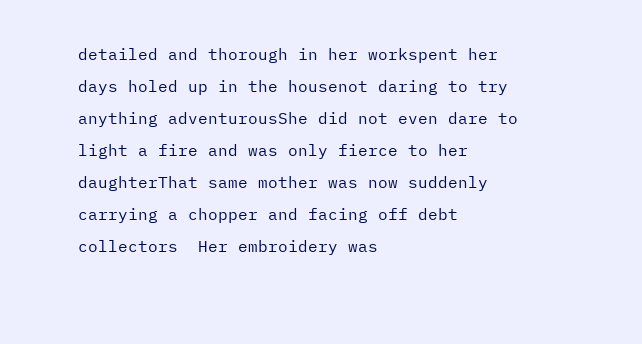detailed and thorough in her workspent her days holed up in the housenot daring to try anything adventurousShe did not even dare to light a fire and was only fierce to her daughterThat same mother was now suddenly carrying a chopper and facing off debt collectors  Her embroidery was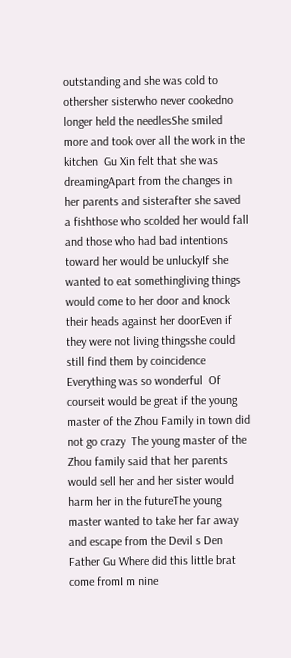outstanding and she was cold to othersher sisterwho never cookedno longer held the needlesShe smiled more and took over all the work in the kitchen  Gu Xin felt that she was dreamingApart from the changes in her parents and sisterafter she saved a fishthose who scolded her would fall and those who had bad intentions toward her would be unluckyIf she wanted to eat somethingliving things would come to her door and knock their heads against her doorEven if they were not living thingsshe could still find them by coincidence  Everything was so wonderful  Of courseit would be great if the young master of the Zhou Family in town did not go crazy  The young master of the Zhou family said that her parents would sell her and her sister would harm her in the futureThe young master wanted to take her far away and escape from the Devil s Den  Father Gu Where did this little brat come fromI m nine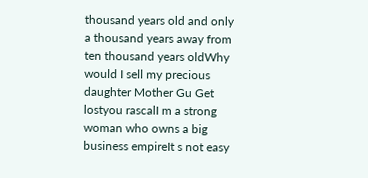thousand years old and only a thousand years away from ten thousand years oldWhy would I sell my precious daughter Mother Gu Get lostyou rascalI m a strong woman who owns a big business empireIt s not easy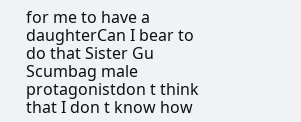for me to have a daughterCan I bear to do that Sister Gu Scumbag male protagonistdon t think that I don t know how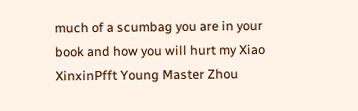much of a scumbag you are in your book and how you will hurt my Xiao XinxinPfft Young Master Zhou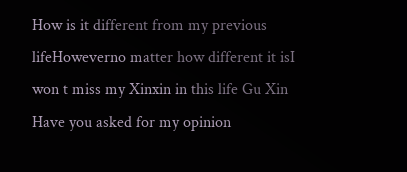How is it different from my previous lifeHoweverno matter how different it isI won t miss my Xinxin in this life Gu Xin Have you asked for my opinion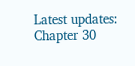Latest updates: Chapter 30